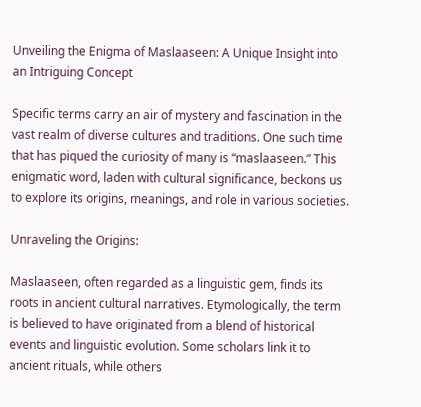Unveiling the Enigma of Maslaaseen: A Unique Insight into an Intriguing Concept

Specific terms carry an air of mystery and fascination in the vast realm of diverse cultures and traditions. One such time that has piqued the curiosity of many is “maslaaseen.” This enigmatic word, laden with cultural significance, beckons us to explore its origins, meanings, and role in various societies.

Unraveling the Origins:

Maslaaseen, often regarded as a linguistic gem, finds its roots in ancient cultural narratives. Etymologically, the term is believed to have originated from a blend of historical events and linguistic evolution. Some scholars link it to ancient rituals, while others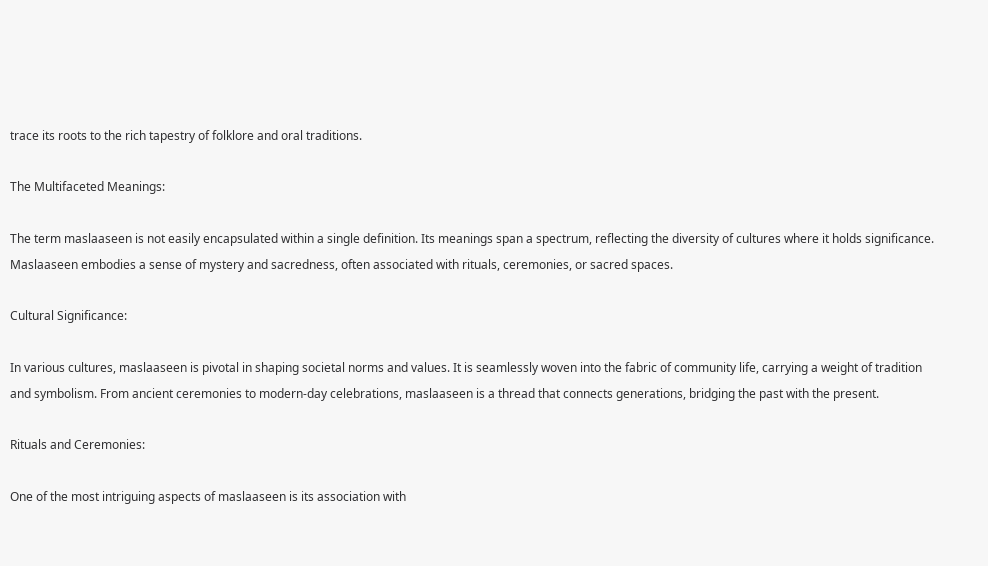trace its roots to the rich tapestry of folklore and oral traditions.

The Multifaceted Meanings:

The term maslaaseen is not easily encapsulated within a single definition. Its meanings span a spectrum, reflecting the diversity of cultures where it holds significance. Maslaaseen embodies a sense of mystery and sacredness, often associated with rituals, ceremonies, or sacred spaces.

Cultural Significance:

In various cultures, maslaaseen is pivotal in shaping societal norms and values. It is seamlessly woven into the fabric of community life, carrying a weight of tradition and symbolism. From ancient ceremonies to modern-day celebrations, maslaaseen is a thread that connects generations, bridging the past with the present.

Rituals and Ceremonies:

One of the most intriguing aspects of maslaaseen is its association with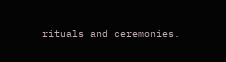rituals and ceremonies.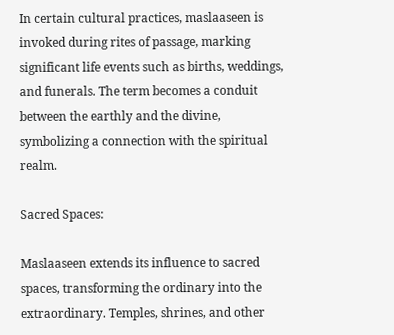In certain cultural practices, maslaaseen is invoked during rites of passage, marking significant life events such as births, weddings, and funerals. The term becomes a conduit between the earthly and the divine, symbolizing a connection with the spiritual realm.

Sacred Spaces:

Maslaaseen extends its influence to sacred spaces, transforming the ordinary into the extraordinary. Temples, shrines, and other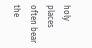holy places often bear the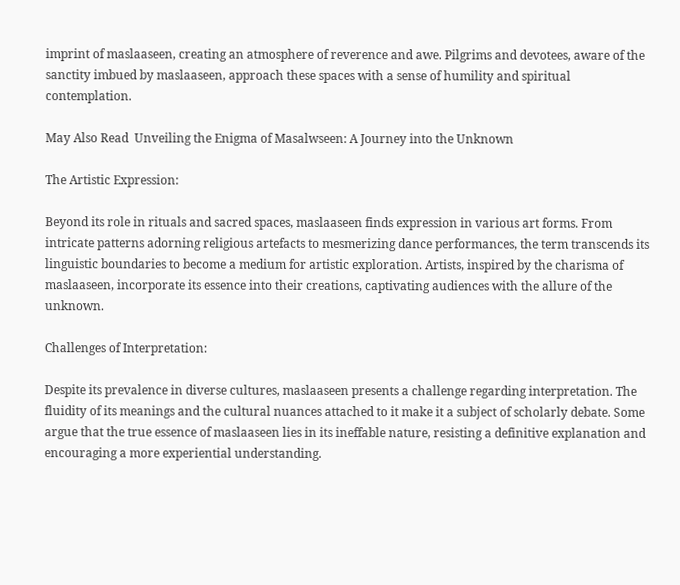imprint of maslaaseen, creating an atmosphere of reverence and awe. Pilgrims and devotees, aware of the sanctity imbued by maslaaseen, approach these spaces with a sense of humility and spiritual contemplation.

May Also Read  Unveiling the Enigma of Masalwseen: A Journey into the Unknown

The Artistic Expression:

Beyond its role in rituals and sacred spaces, maslaaseen finds expression in various art forms. From intricate patterns adorning religious artefacts to mesmerizing dance performances, the term transcends its linguistic boundaries to become a medium for artistic exploration. Artists, inspired by the charisma of maslaaseen, incorporate its essence into their creations, captivating audiences with the allure of the unknown.

Challenges of Interpretation:

Despite its prevalence in diverse cultures, maslaaseen presents a challenge regarding interpretation. The fluidity of its meanings and the cultural nuances attached to it make it a subject of scholarly debate. Some argue that the true essence of maslaaseen lies in its ineffable nature, resisting a definitive explanation and encouraging a more experiential understanding.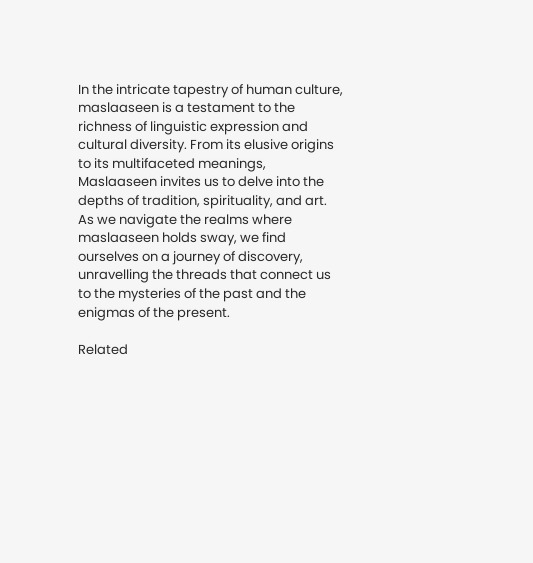In the intricate tapestry of human culture, maslaaseen is a testament to the richness of linguistic expression and cultural diversity. From its elusive origins to its multifaceted meanings, Maslaaseen invites us to delve into the depths of tradition, spirituality, and art. As we navigate the realms where maslaaseen holds sway, we find ourselves on a journey of discovery, unravelling the threads that connect us to the mysteries of the past and the enigmas of the present.

Related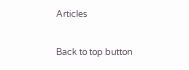Articles

Back to top button